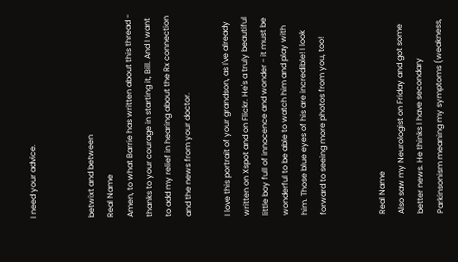I need your advice.


betwixt and between
Real Name
Amen, to what Barrie has written about this thread - thanks to your courage in starting it, Bill. And I want to add my relief in hearing about the Rx connection and the news from your doctor.

I love this portrait of your grandson, as I've already written on Xspot and on Flickr. He's a truly beautiful little boy full of innocence and wonder - it must be wonderful to be able to watch him and play with him. Those blue eyes of his are incredible! I look forward to seeing more photos from you, too!


Real Name
Also saw my Neurologist on Friday and got some better news. He thinks I have secondary Parkinsonism meaning my symptoms (weakness,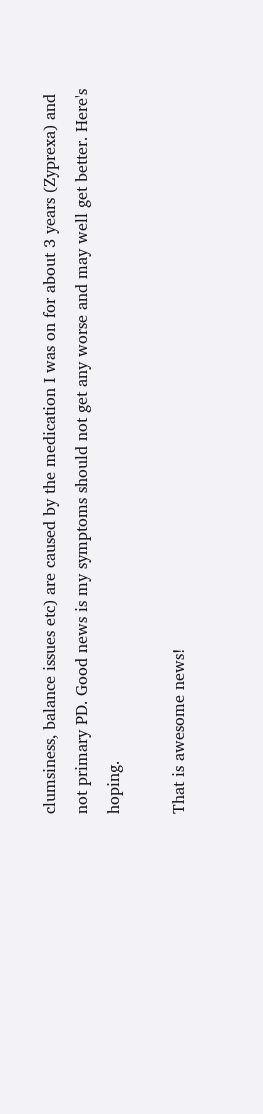clumsiness, balance issues etc) are caused by the medication I was on for about 3 years (Zyprexa) and not primary PD. Good news is my symptoms should not get any worse and may well get better. Here's hoping.

That is awesome news!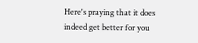Here's praying that it does indeed get better for you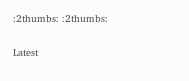:2thumbs: :2thumbs:

Latest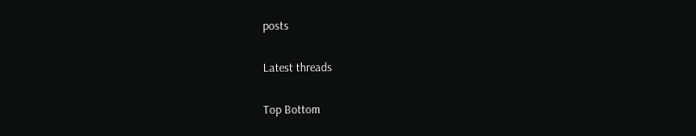posts

Latest threads

Top Bottom